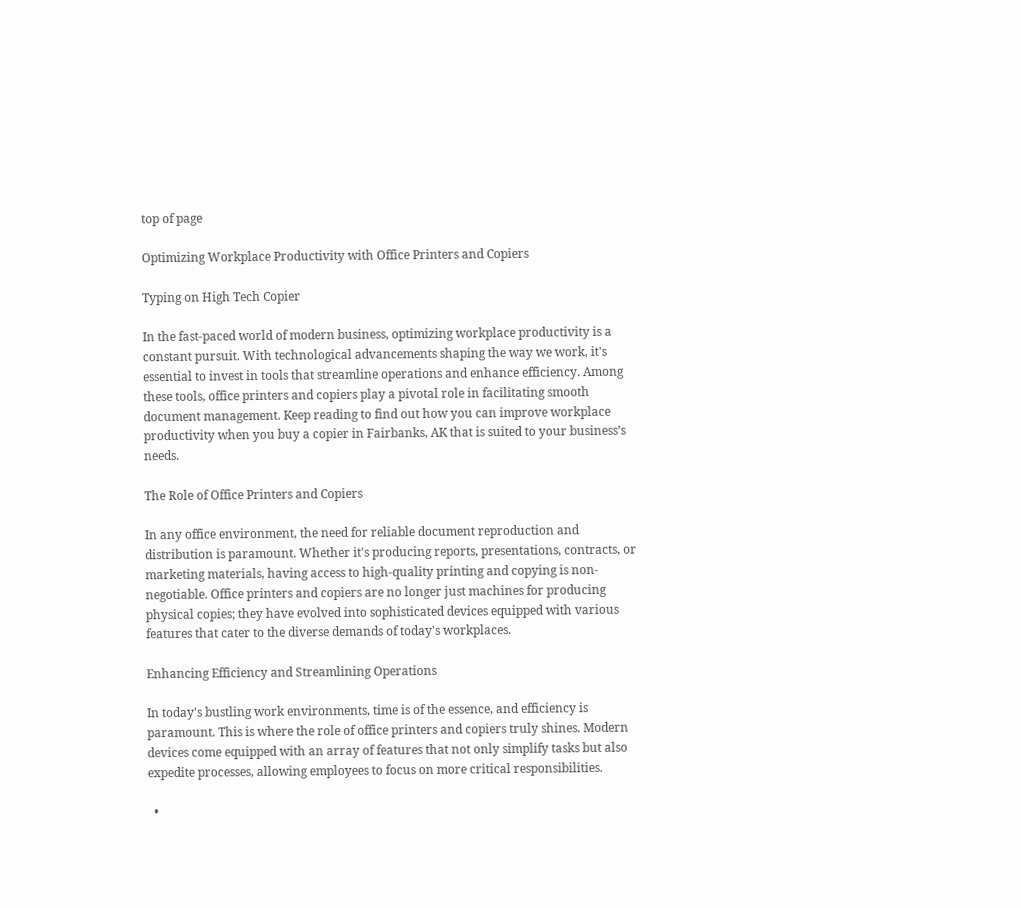top of page

Optimizing Workplace Productivity with Office Printers and Copiers

Typing on High Tech Copier

In the fast-paced world of modern business, optimizing workplace productivity is a constant pursuit. With technological advancements shaping the way we work, it's essential to invest in tools that streamline operations and enhance efficiency. Among these tools, office printers and copiers play a pivotal role in facilitating smooth document management. Keep reading to find out how you can improve workplace productivity when you buy a copier in Fairbanks, AK that is suited to your business’s needs.

The Role of Office Printers and Copiers

In any office environment, the need for reliable document reproduction and distribution is paramount. Whether it's producing reports, presentations, contracts, or marketing materials, having access to high-quality printing and copying is non-negotiable. Office printers and copiers are no longer just machines for producing physical copies; they have evolved into sophisticated devices equipped with various features that cater to the diverse demands of today's workplaces.

Enhancing Efficiency and Streamlining Operations

In today's bustling work environments, time is of the essence, and efficiency is paramount. This is where the role of office printers and copiers truly shines. Modern devices come equipped with an array of features that not only simplify tasks but also expedite processes, allowing employees to focus on more critical responsibilities.

  •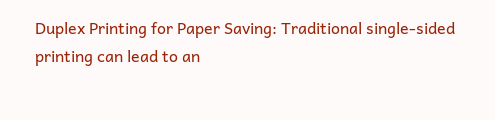Duplex Printing for Paper Saving: Traditional single-sided printing can lead to an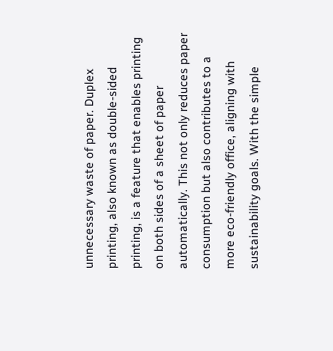unnecessary waste of paper. Duplex printing, also known as double-sided printing, is a feature that enables printing on both sides of a sheet of paper automatically. This not only reduces paper consumption but also contributes to a more eco-friendly office, aligning with sustainability goals. With the simple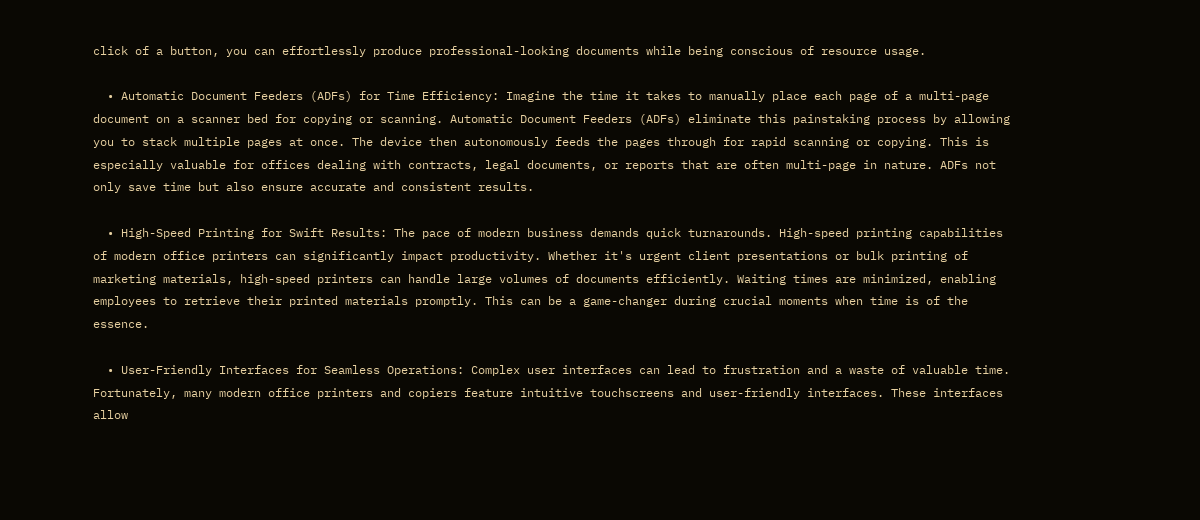click of a button, you can effortlessly produce professional-looking documents while being conscious of resource usage.

  • Automatic Document Feeders (ADFs) for Time Efficiency: Imagine the time it takes to manually place each page of a multi-page document on a scanner bed for copying or scanning. Automatic Document Feeders (ADFs) eliminate this painstaking process by allowing you to stack multiple pages at once. The device then autonomously feeds the pages through for rapid scanning or copying. This is especially valuable for offices dealing with contracts, legal documents, or reports that are often multi-page in nature. ADFs not only save time but also ensure accurate and consistent results.

  • High-Speed Printing for Swift Results: The pace of modern business demands quick turnarounds. High-speed printing capabilities of modern office printers can significantly impact productivity. Whether it's urgent client presentations or bulk printing of marketing materials, high-speed printers can handle large volumes of documents efficiently. Waiting times are minimized, enabling employees to retrieve their printed materials promptly. This can be a game-changer during crucial moments when time is of the essence.

  • User-Friendly Interfaces for Seamless Operations: Complex user interfaces can lead to frustration and a waste of valuable time. Fortunately, many modern office printers and copiers feature intuitive touchscreens and user-friendly interfaces. These interfaces allow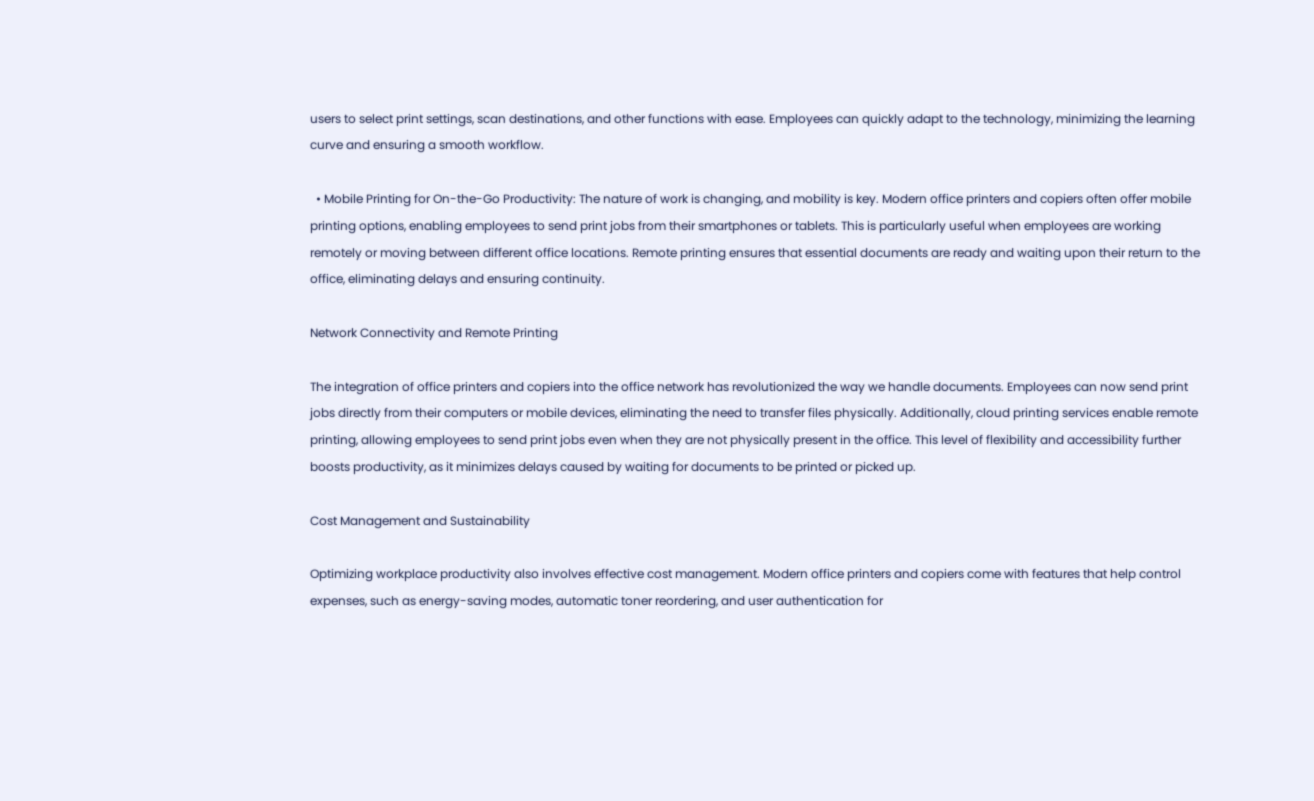users to select print settings, scan destinations, and other functions with ease. Employees can quickly adapt to the technology, minimizing the learning curve and ensuring a smooth workflow.

  • Mobile Printing for On-the-Go Productivity: The nature of work is changing, and mobility is key. Modern office printers and copiers often offer mobile printing options, enabling employees to send print jobs from their smartphones or tablets. This is particularly useful when employees are working remotely or moving between different office locations. Remote printing ensures that essential documents are ready and waiting upon their return to the office, eliminating delays and ensuring continuity.

Network Connectivity and Remote Printing

The integration of office printers and copiers into the office network has revolutionized the way we handle documents. Employees can now send print jobs directly from their computers or mobile devices, eliminating the need to transfer files physically. Additionally, cloud printing services enable remote printing, allowing employees to send print jobs even when they are not physically present in the office. This level of flexibility and accessibility further boosts productivity, as it minimizes delays caused by waiting for documents to be printed or picked up.

Cost Management and Sustainability

Optimizing workplace productivity also involves effective cost management. Modern office printers and copiers come with features that help control expenses, such as energy-saving modes, automatic toner reordering, and user authentication for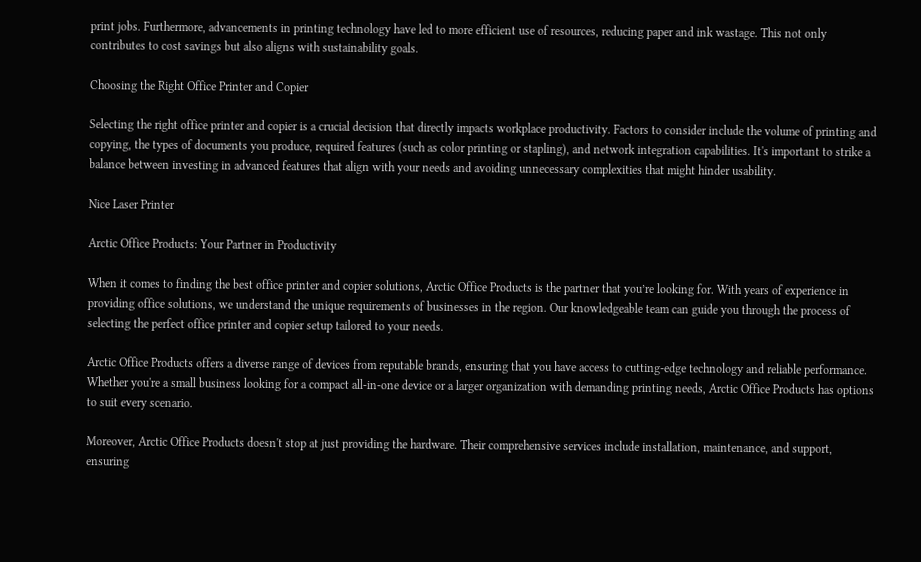print jobs. Furthermore, advancements in printing technology have led to more efficient use of resources, reducing paper and ink wastage. This not only contributes to cost savings but also aligns with sustainability goals.

Choosing the Right Office Printer and Copier

Selecting the right office printer and copier is a crucial decision that directly impacts workplace productivity. Factors to consider include the volume of printing and copying, the types of documents you produce, required features (such as color printing or stapling), and network integration capabilities. It's important to strike a balance between investing in advanced features that align with your needs and avoiding unnecessary complexities that might hinder usability.

Nice Laser Printer

Arctic Office Products: Your Partner in Productivity

When it comes to finding the best office printer and copier solutions, Arctic Office Products is the partner that you’re looking for. With years of experience in providing office solutions, we understand the unique requirements of businesses in the region. Our knowledgeable team can guide you through the process of selecting the perfect office printer and copier setup tailored to your needs.

Arctic Office Products offers a diverse range of devices from reputable brands, ensuring that you have access to cutting-edge technology and reliable performance. Whether you're a small business looking for a compact all-in-one device or a larger organization with demanding printing needs, Arctic Office Products has options to suit every scenario.

Moreover, Arctic Office Products doesn't stop at just providing the hardware. Their comprehensive services include installation, maintenance, and support, ensuring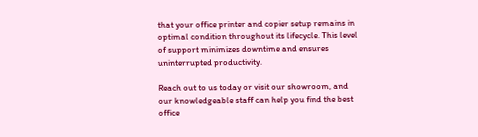that your office printer and copier setup remains in optimal condition throughout its lifecycle. This level of support minimizes downtime and ensures uninterrupted productivity.

Reach out to us today or visit our showroom, and our knowledgeable staff can help you find the best office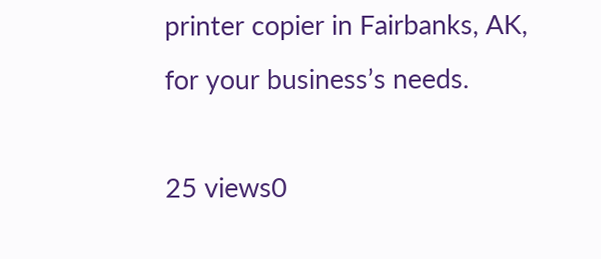printer copier in Fairbanks, AK, for your business’s needs.

25 views0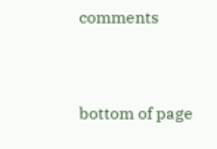comments


bottom of page